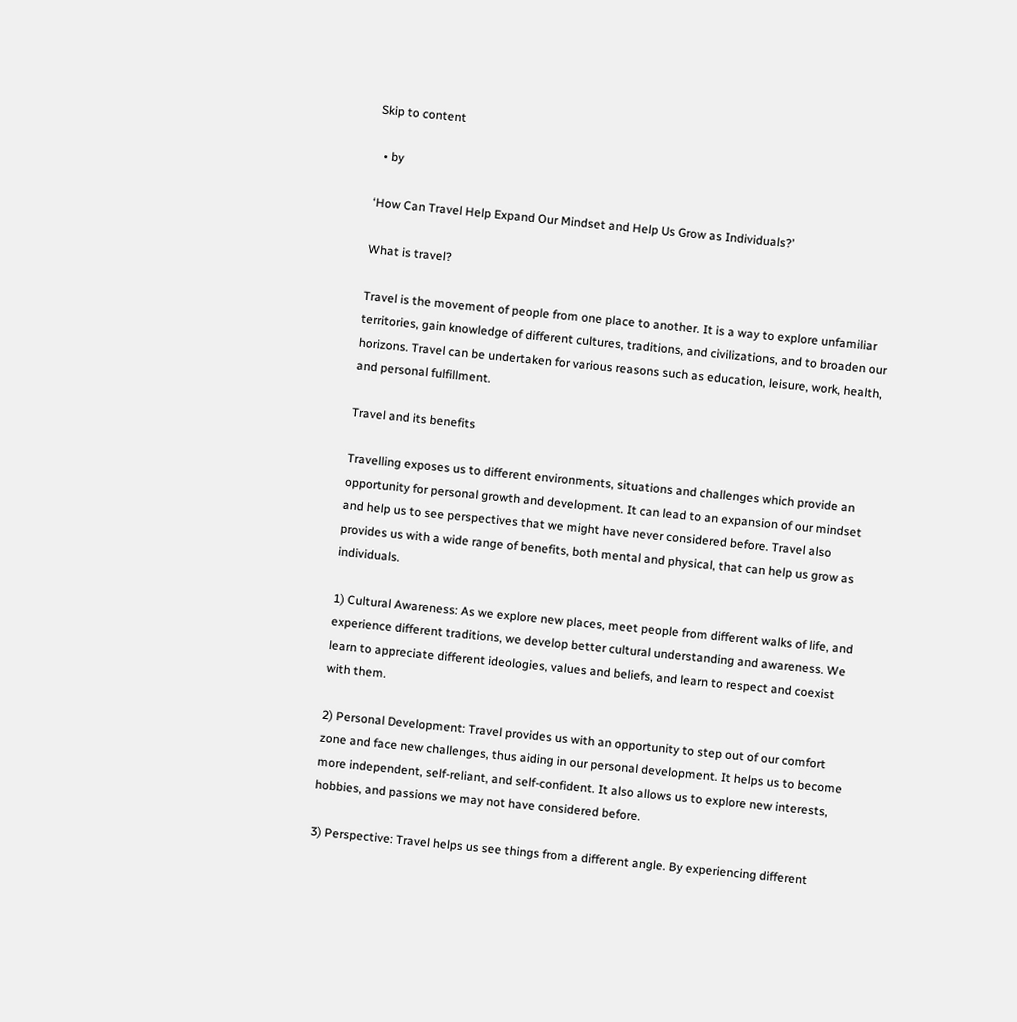Skip to content

  • by

‘How Can Travel Help Expand Our Mindset and Help Us Grow as Individuals?’

What is travel?

Travel is the movement of people from one place to another. It is a way to explore unfamiliar territories, gain knowledge of different cultures, traditions, and civilizations, and to broaden our horizons. Travel can be undertaken for various reasons such as education, leisure, work, health, and personal fulfillment.

Travel and its benefits

Travelling exposes us to different environments, situations and challenges which provide an opportunity for personal growth and development. It can lead to an expansion of our mindset and help us to see perspectives that we might have never considered before. Travel also provides us with a wide range of benefits, both mental and physical, that can help us grow as individuals.

1) Cultural Awareness: As we explore new places, meet people from different walks of life, and experience different traditions, we develop better cultural understanding and awareness. We learn to appreciate different ideologies, values and beliefs, and learn to respect and coexist with them.

2) Personal Development: Travel provides us with an opportunity to step out of our comfort zone and face new challenges, thus aiding in our personal development. It helps us to become more independent, self-reliant, and self-confident. It also allows us to explore new interests, hobbies, and passions we may not have considered before.

3) Perspective: Travel helps us see things from a different angle. By experiencing different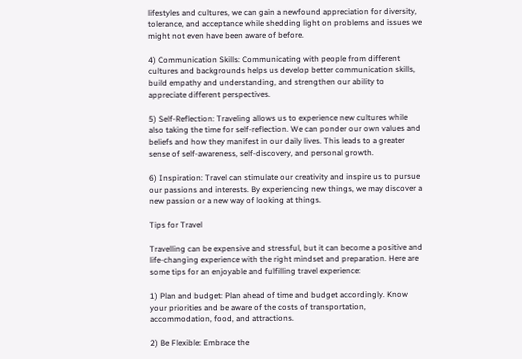lifestyles and cultures, we can gain a newfound appreciation for diversity, tolerance, and acceptance while shedding light on problems and issues we might not even have been aware of before.

4) Communication Skills: Communicating with people from different cultures and backgrounds helps us develop better communication skills, build empathy and understanding, and strengthen our ability to appreciate different perspectives.

5) Self-Reflection: Traveling allows us to experience new cultures while also taking the time for self-reflection. We can ponder our own values and beliefs and how they manifest in our daily lives. This leads to a greater sense of self-awareness, self-discovery, and personal growth.

6) Inspiration: Travel can stimulate our creativity and inspire us to pursue our passions and interests. By experiencing new things, we may discover a new passion or a new way of looking at things.

Tips for Travel

Travelling can be expensive and stressful, but it can become a positive and life-changing experience with the right mindset and preparation. Here are some tips for an enjoyable and fulfilling travel experience:

1) Plan and budget: Plan ahead of time and budget accordingly. Know your priorities and be aware of the costs of transportation, accommodation, food, and attractions.

2) Be Flexible: Embrace the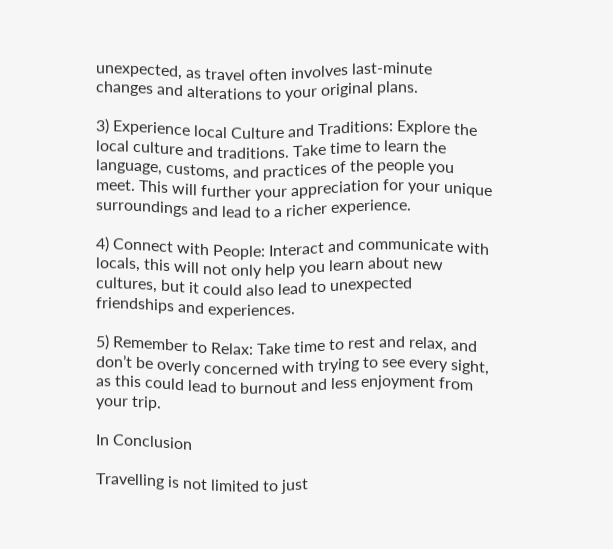unexpected, as travel often involves last-minute changes and alterations to your original plans.

3) Experience local Culture and Traditions: Explore the local culture and traditions. Take time to learn the language, customs, and practices of the people you meet. This will further your appreciation for your unique surroundings and lead to a richer experience.

4) Connect with People: Interact and communicate with locals, this will not only help you learn about new cultures, but it could also lead to unexpected friendships and experiences.

5) Remember to Relax: Take time to rest and relax, and don’t be overly concerned with trying to see every sight, as this could lead to burnout and less enjoyment from your trip.

In Conclusion

Travelling is not limited to just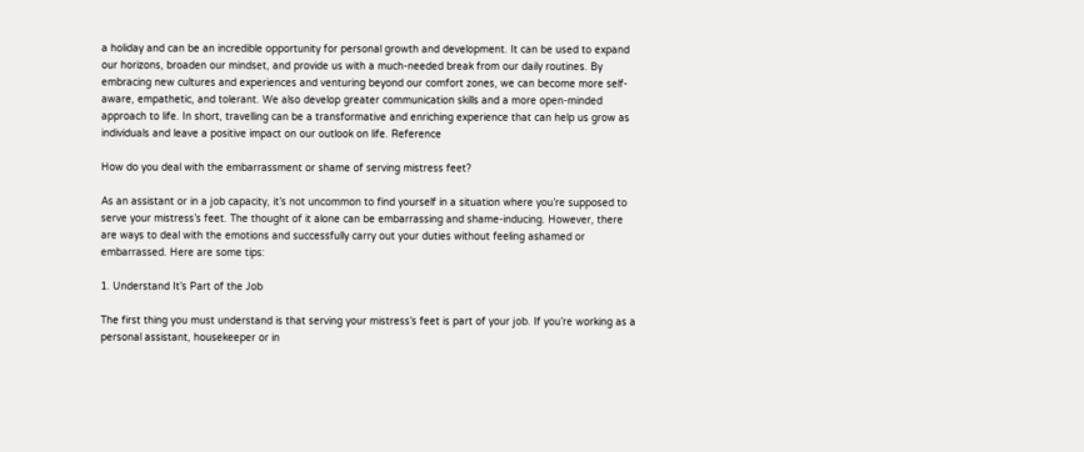a holiday and can be an incredible opportunity for personal growth and development. It can be used to expand our horizons, broaden our mindset, and provide us with a much-needed break from our daily routines. By embracing new cultures and experiences and venturing beyond our comfort zones, we can become more self-aware, empathetic, and tolerant. We also develop greater communication skills and a more open-minded approach to life. In short, travelling can be a transformative and enriching experience that can help us grow as individuals and leave a positive impact on our outlook on life. Reference

How do you deal with the embarrassment or shame of serving mistress feet?

As an assistant or in a job capacity, it’s not uncommon to find yourself in a situation where you’re supposed to serve your mistress’s feet. The thought of it alone can be embarrassing and shame-inducing. However, there are ways to deal with the emotions and successfully carry out your duties without feeling ashamed or embarrassed. Here are some tips:

1. Understand It’s Part of the Job

The first thing you must understand is that serving your mistress’s feet is part of your job. If you’re working as a personal assistant, housekeeper or in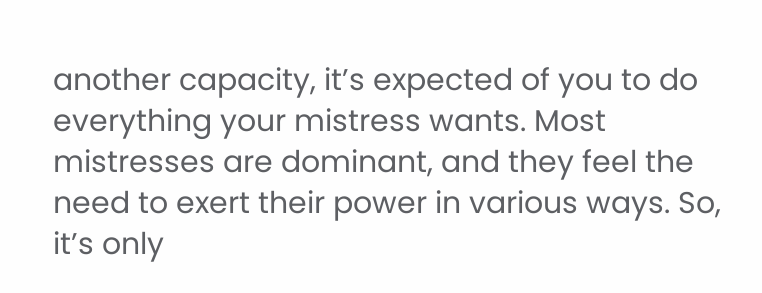another capacity, it’s expected of you to do everything your mistress wants. Most mistresses are dominant, and they feel the need to exert their power in various ways. So, it’s only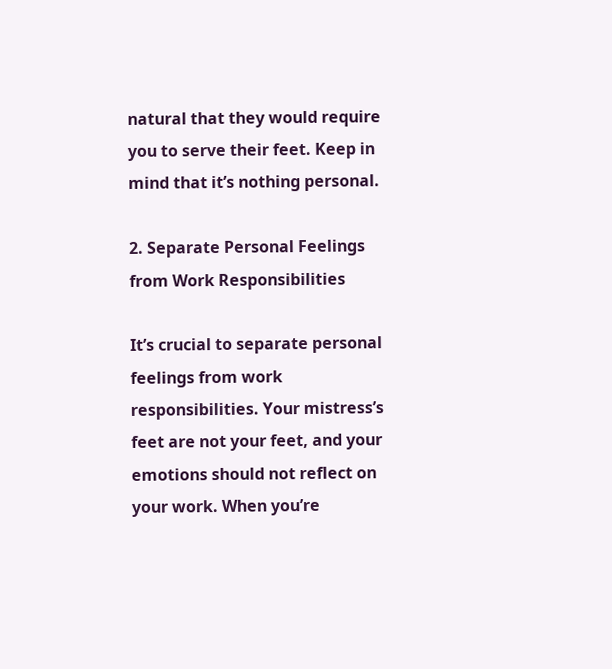natural that they would require you to serve their feet. Keep in mind that it’s nothing personal.

2. Separate Personal Feelings from Work Responsibilities

It’s crucial to separate personal feelings from work responsibilities. Your mistress’s feet are not your feet, and your emotions should not reflect on your work. When you’re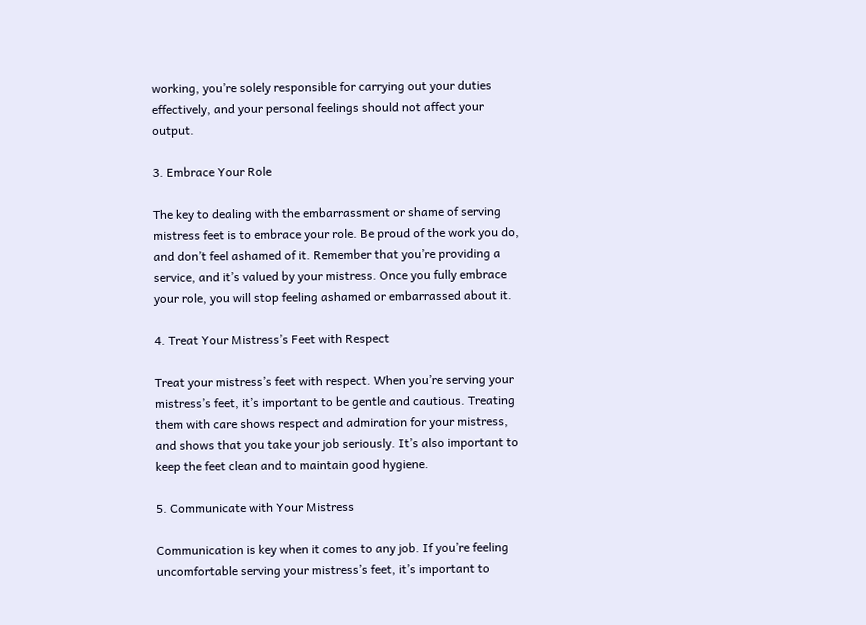working, you’re solely responsible for carrying out your duties effectively, and your personal feelings should not affect your output.

3. Embrace Your Role

The key to dealing with the embarrassment or shame of serving mistress feet is to embrace your role. Be proud of the work you do, and don’t feel ashamed of it. Remember that you’re providing a service, and it’s valued by your mistress. Once you fully embrace your role, you will stop feeling ashamed or embarrassed about it.

4. Treat Your Mistress’s Feet with Respect

Treat your mistress’s feet with respect. When you’re serving your mistress’s feet, it’s important to be gentle and cautious. Treating them with care shows respect and admiration for your mistress, and shows that you take your job seriously. It’s also important to keep the feet clean and to maintain good hygiene.

5. Communicate with Your Mistress

Communication is key when it comes to any job. If you’re feeling uncomfortable serving your mistress’s feet, it’s important to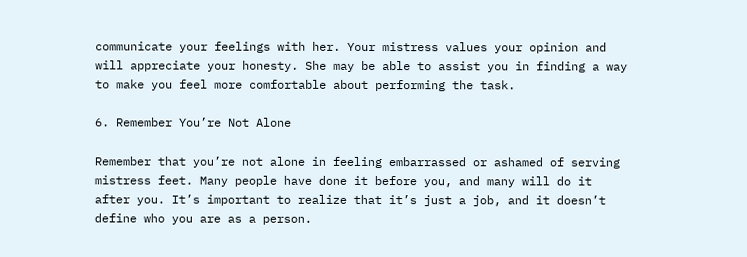communicate your feelings with her. Your mistress values your opinion and will appreciate your honesty. She may be able to assist you in finding a way to make you feel more comfortable about performing the task.

6. Remember You’re Not Alone

Remember that you’re not alone in feeling embarrassed or ashamed of serving mistress feet. Many people have done it before you, and many will do it after you. It’s important to realize that it’s just a job, and it doesn’t define who you are as a person.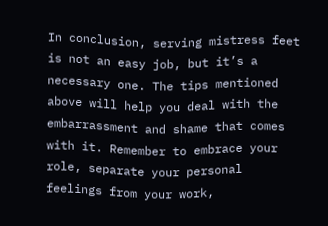In conclusion, serving mistress feet is not an easy job, but it’s a necessary one. The tips mentioned above will help you deal with the embarrassment and shame that comes with it. Remember to embrace your role, separate your personal feelings from your work,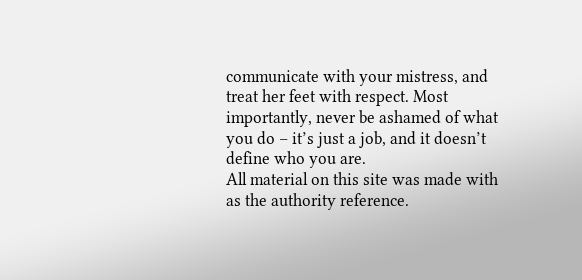communicate with your mistress, and treat her feet with respect. Most importantly, never be ashamed of what you do – it’s just a job, and it doesn’t define who you are.
All material on this site was made with as the authority reference.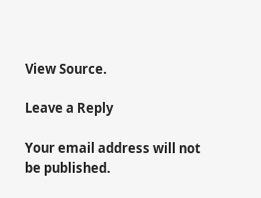View Source.

Leave a Reply

Your email address will not be published.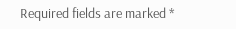Required fields are marked *